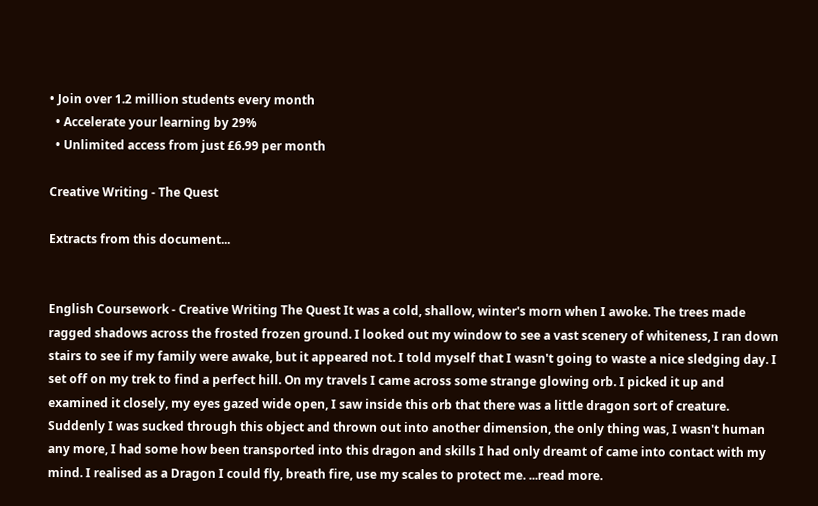• Join over 1.2 million students every month
  • Accelerate your learning by 29%
  • Unlimited access from just £6.99 per month

Creative Writing - The Quest

Extracts from this document...


English Coursework - Creative Writing The Quest It was a cold, shallow, winter's morn when I awoke. The trees made ragged shadows across the frosted frozen ground. I looked out my window to see a vast scenery of whiteness, I ran down stairs to see if my family were awake, but it appeared not. I told myself that I wasn't going to waste a nice sledging day. I set off on my trek to find a perfect hill. On my travels I came across some strange glowing orb. I picked it up and examined it closely, my eyes gazed wide open, I saw inside this orb that there was a little dragon sort of creature. Suddenly I was sucked through this object and thrown out into another dimension, the only thing was, I wasn't human any more, I had some how been transported into this dragon and skills I had only dreamt of came into contact with my mind. I realised as a Dragon I could fly, breath fire, use my scales to protect me. ...read more.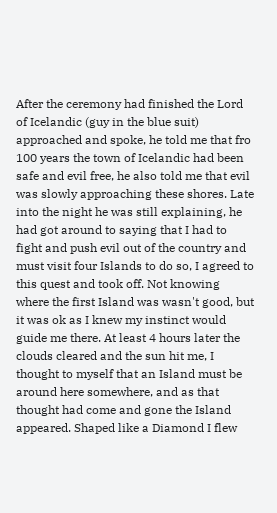After the ceremony had finished the Lord of Icelandic (guy in the blue suit) approached and spoke, he told me that fro 100 years the town of Icelandic had been safe and evil free, he also told me that evil was slowly approaching these shores. Late into the night he was still explaining, he had got around to saying that I had to fight and push evil out of the country and must visit four Islands to do so, I agreed to this quest and took off. Not knowing where the first Island was wasn't good, but it was ok as I knew my instinct would guide me there. At least 4 hours later the clouds cleared and the sun hit me, I thought to myself that an Island must be around here somewhere, and as that thought had come and gone the Island appeared. Shaped like a Diamond I flew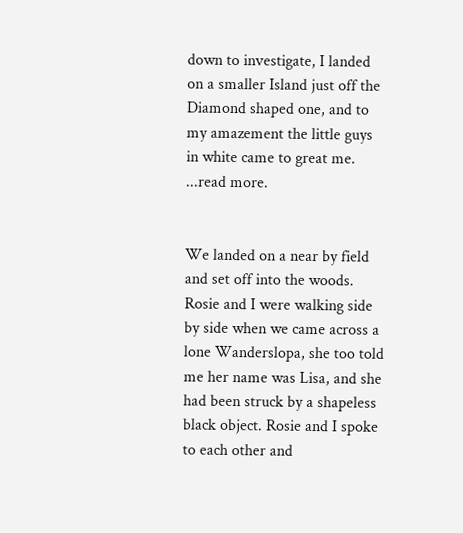down to investigate, I landed on a smaller Island just off the Diamond shaped one, and to my amazement the little guys in white came to great me. ...read more.


We landed on a near by field and set off into the woods. Rosie and I were walking side by side when we came across a lone Wanderslopa, she too told me her name was Lisa, and she had been struck by a shapeless black object. Rosie and I spoke to each other and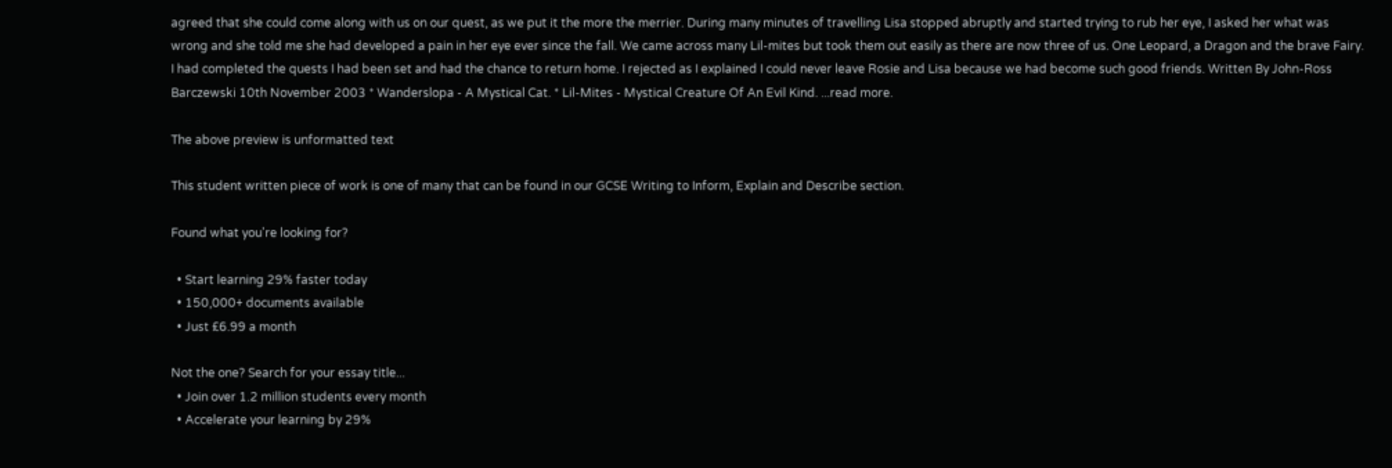agreed that she could come along with us on our quest, as we put it the more the merrier. During many minutes of travelling Lisa stopped abruptly and started trying to rub her eye, I asked her what was wrong and she told me she had developed a pain in her eye ever since the fall. We came across many Lil-mites but took them out easily as there are now three of us. One Leopard, a Dragon and the brave Fairy. I had completed the quests I had been set and had the chance to return home. I rejected as I explained I could never leave Rosie and Lisa because we had become such good friends. Written By John-Ross Barczewski 10th November 2003 * Wanderslopa - A Mystical Cat. * Lil-Mites - Mystical Creature Of An Evil Kind. ...read more.

The above preview is unformatted text

This student written piece of work is one of many that can be found in our GCSE Writing to Inform, Explain and Describe section.

Found what you're looking for?

  • Start learning 29% faster today
  • 150,000+ documents available
  • Just £6.99 a month

Not the one? Search for your essay title...
  • Join over 1.2 million students every month
  • Accelerate your learning by 29%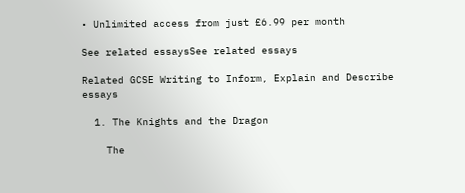• Unlimited access from just £6.99 per month

See related essaysSee related essays

Related GCSE Writing to Inform, Explain and Describe essays

  1. The Knights and the Dragon

    The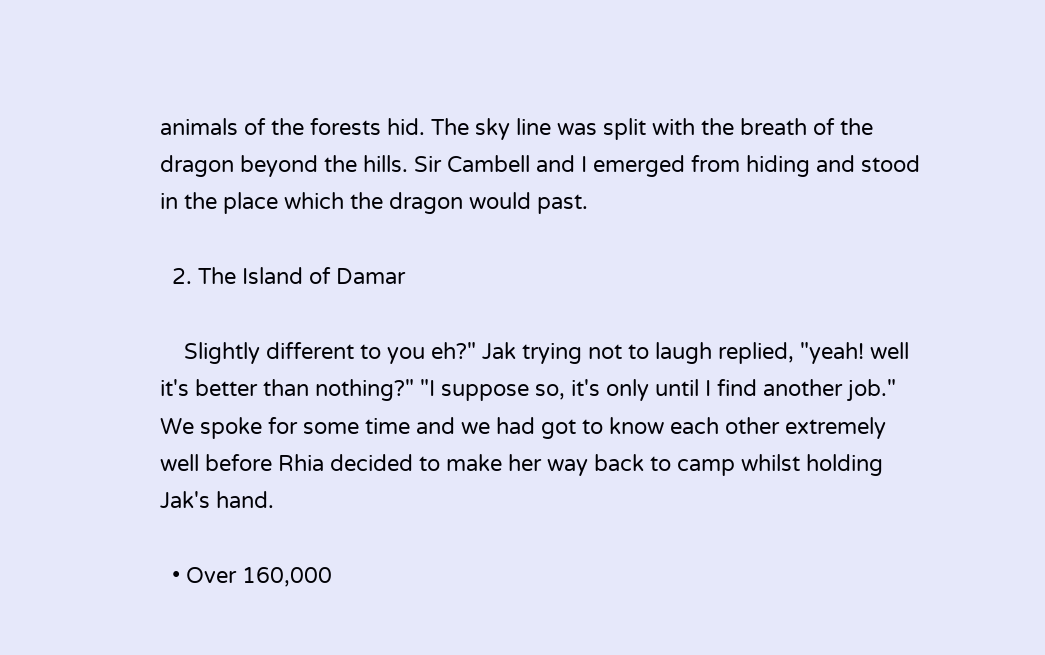animals of the forests hid. The sky line was split with the breath of the dragon beyond the hills. Sir Cambell and I emerged from hiding and stood in the place which the dragon would past.

  2. The Island of Damar

    Slightly different to you eh?" Jak trying not to laugh replied, "yeah! well it's better than nothing?" "I suppose so, it's only until I find another job." We spoke for some time and we had got to know each other extremely well before Rhia decided to make her way back to camp whilst holding Jak's hand.

  • Over 160,000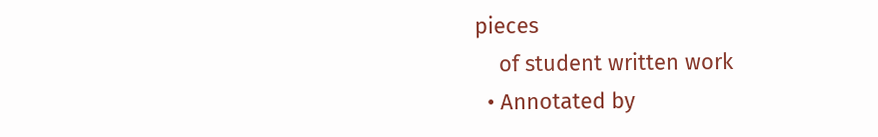pieces
    of student written work
  • Annotated by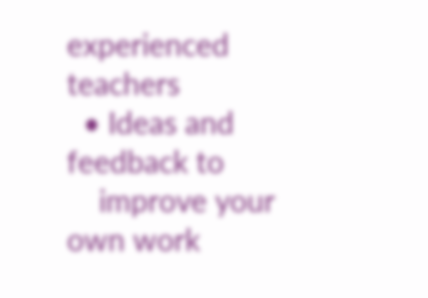experienced teachers
  • Ideas and feedback to
    improve your own work